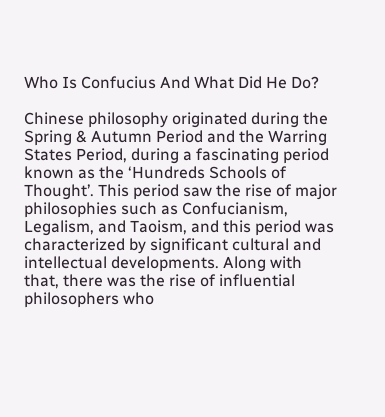Who Is Confucius And What Did He Do?

Chinese philosophy originated during the Spring & Autumn Period and the Warring States Period, during a fascinating period known as the ‘Hundreds Schools of Thought’. This period saw the rise of major philosophies such as Confucianism, Legalism, and Taoism, and this period was characterized by significant cultural and intellectual developments. Along with that, there was the rise of influential philosophers who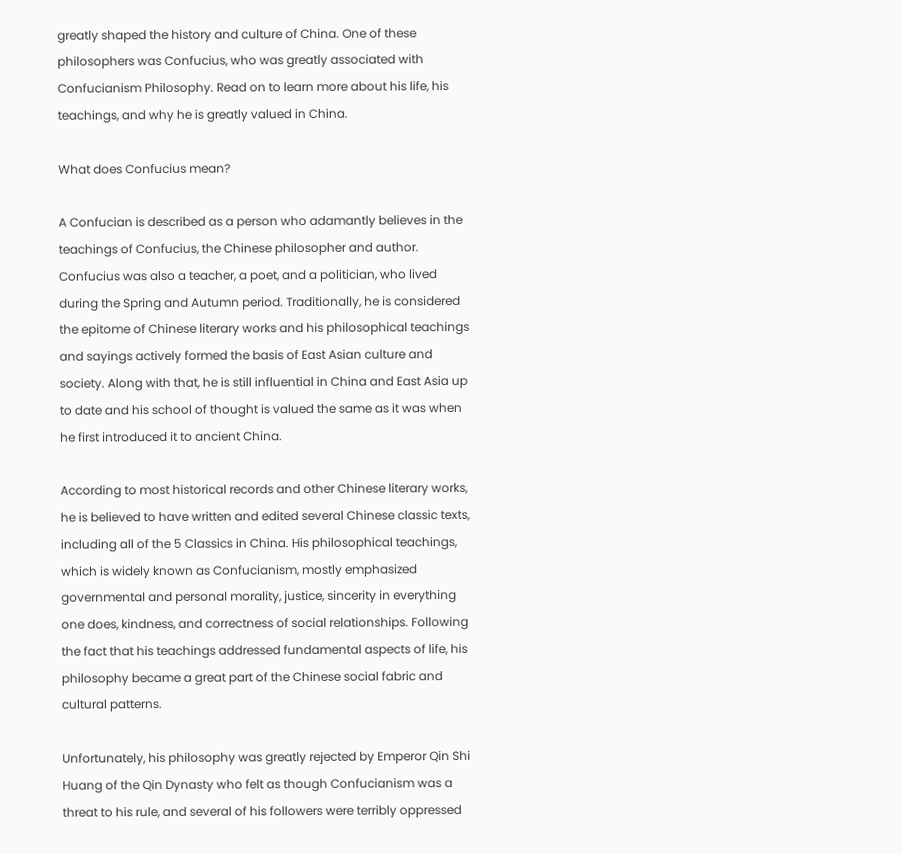greatly shaped the history and culture of China. One of these philosophers was Confucius, who was greatly associated with Confucianism Philosophy. Read on to learn more about his life, his teachings, and why he is greatly valued in China.

What does Confucius mean?

A Confucian is described as a person who adamantly believes in the teachings of Confucius, the Chinese philosopher and author. Confucius was also a teacher, a poet, and a politician, who lived during the Spring and Autumn period. Traditionally, he is considered the epitome of Chinese literary works and his philosophical teachings and sayings actively formed the basis of East Asian culture and society. Along with that, he is still influential in China and East Asia up to date and his school of thought is valued the same as it was when he first introduced it to ancient China.

According to most historical records and other Chinese literary works, he is believed to have written and edited several Chinese classic texts, including all of the 5 Classics in China. His philosophical teachings, which is widely known as Confucianism, mostly emphasized governmental and personal morality, justice, sincerity in everything one does, kindness, and correctness of social relationships. Following the fact that his teachings addressed fundamental aspects of life, his philosophy became a great part of the Chinese social fabric and cultural patterns.

Unfortunately, his philosophy was greatly rejected by Emperor Qin Shi Huang of the Qin Dynasty who felt as though Confucianism was a threat to his rule, and several of his followers were terribly oppressed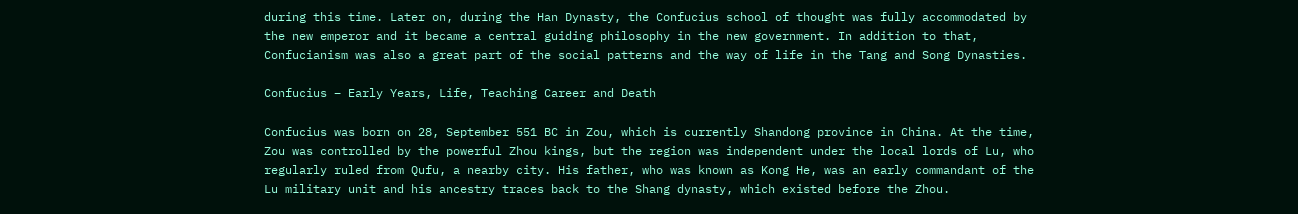during this time. Later on, during the Han Dynasty, the Confucius school of thought was fully accommodated by the new emperor and it became a central guiding philosophy in the new government. In addition to that, Confucianism was also a great part of the social patterns and the way of life in the Tang and Song Dynasties.

Confucius – Early Years, Life, Teaching Career and Death

Confucius was born on 28, September 551 BC in Zou, which is currently Shandong province in China. At the time, Zou was controlled by the powerful Zhou kings, but the region was independent under the local lords of Lu, who regularly ruled from Qufu, a nearby city. His father, who was known as Kong He, was an early commandant of the Lu military unit and his ancestry traces back to the Shang dynasty, which existed before the Zhou.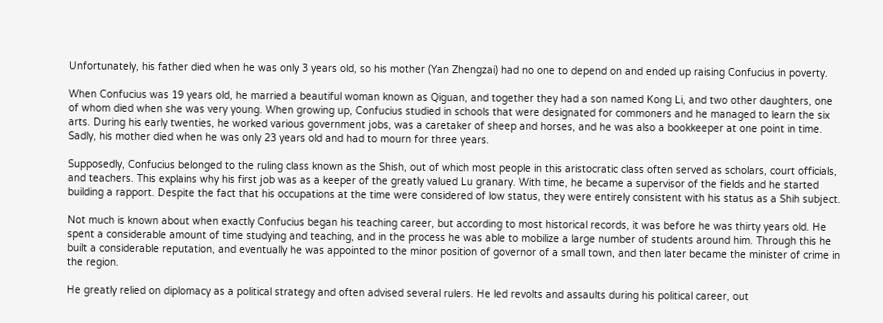Unfortunately, his father died when he was only 3 years old, so his mother (Yan Zhengzai) had no one to depend on and ended up raising Confucius in poverty.

When Confucius was 19 years old, he married a beautiful woman known as Qiguan, and together they had a son named Kong Li, and two other daughters, one of whom died when she was very young. When growing up, Confucius studied in schools that were designated for commoners and he managed to learn the six arts. During his early twenties, he worked various government jobs, was a caretaker of sheep and horses, and he was also a bookkeeper at one point in time. Sadly, his mother died when he was only 23 years old and had to mourn for three years.

Supposedly, Confucius belonged to the ruling class known as the Shish, out of which most people in this aristocratic class often served as scholars, court officials, and teachers. This explains why his first job was as a keeper of the greatly valued Lu granary. With time, he became a supervisor of the fields and he started building a rapport. Despite the fact that his occupations at the time were considered of low status, they were entirely consistent with his status as a Shih subject.

Not much is known about when exactly Confucius began his teaching career, but according to most historical records, it was before he was thirty years old. He spent a considerable amount of time studying and teaching, and in the process he was able to mobilize a large number of students around him. Through this he built a considerable reputation, and eventually he was appointed to the minor position of governor of a small town, and then later became the minister of crime in the region.

He greatly relied on diplomacy as a political strategy and often advised several rulers. He led revolts and assaults during his political career, out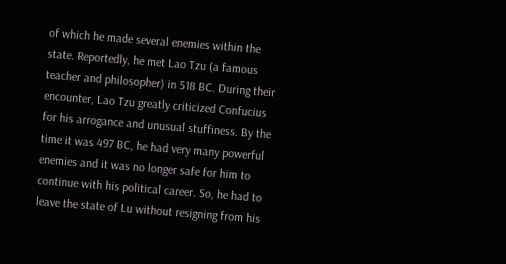of which he made several enemies within the state. Reportedly, he met Lao Tzu (a famous teacher and philosopher) in 518 BC. During their encounter, Lao Tzu greatly criticized Confucius for his arrogance and unusual stuffiness. By the time it was 497 BC, he had very many powerful enemies and it was no longer safe for him to continue with his political career. So, he had to leave the state of Lu without resigning from his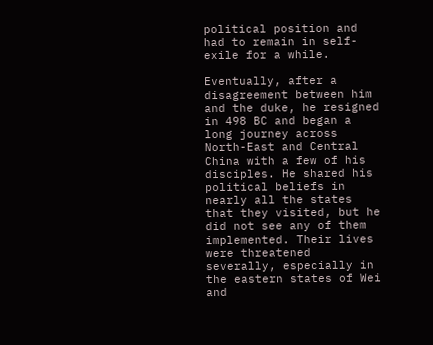political position and had to remain in self-exile for a while.

Eventually, after a disagreement between him and the duke, he resigned in 498 BC and began a long journey across North-East and Central China with a few of his disciples. He shared his political beliefs in nearly all the states that they visited, but he did not see any of them implemented. Their lives were threatened severally, especially in the eastern states of Wei and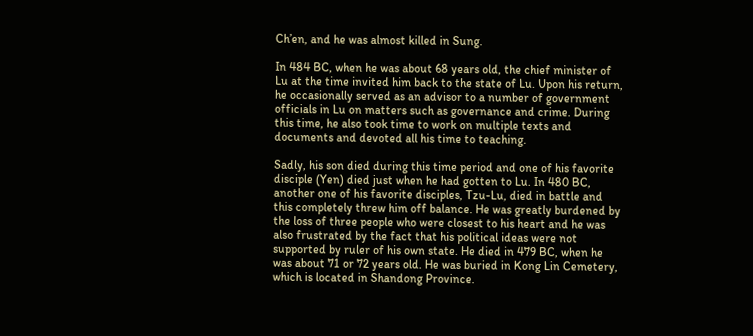Ch’en, and he was almost killed in Sung.

In 484 BC, when he was about 68 years old, the chief minister of Lu at the time invited him back to the state of Lu. Upon his return, he occasionally served as an advisor to a number of government officials in Lu on matters such as governance and crime. During this time, he also took time to work on multiple texts and documents and devoted all his time to teaching.

Sadly, his son died during this time period and one of his favorite disciple (Yen) died just when he had gotten to Lu. In 480 BC, another one of his favorite disciples, Tzu-Lu, died in battle and this completely threw him off balance. He was greatly burdened by the loss of three people who were closest to his heart and he was also frustrated by the fact that his political ideas were not supported by ruler of his own state. He died in 479 BC, when he was about 71 or 72 years old. He was buried in Kong Lin Cemetery, which is located in Shandong Province.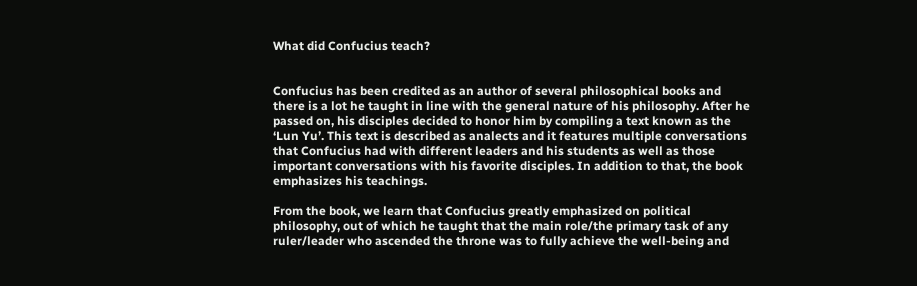What did Confucius teach?


Confucius has been credited as an author of several philosophical books and there is a lot he taught in line with the general nature of his philosophy. After he passed on, his disciples decided to honor him by compiling a text known as the ‘Lun Yu’. This text is described as analects and it features multiple conversations that Confucius had with different leaders and his students as well as those important conversations with his favorite disciples. In addition to that, the book emphasizes his teachings.

From the book, we learn that Confucius greatly emphasized on political philosophy, out of which he taught that the main role/the primary task of any ruler/leader who ascended the throne was to fully achieve the well-being and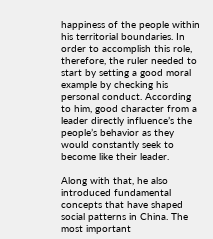happiness of the people within his territorial boundaries. In order to accomplish this role, therefore, the ruler needed to start by setting a good moral example by checking his personal conduct. According to him, good character from a leader directly influence’s the people’s behavior as they would constantly seek to become like their leader.

Along with that, he also introduced fundamental concepts that have shaped social patterns in China. The most important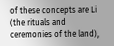of these concepts are Li (the rituals and ceremonies of the land),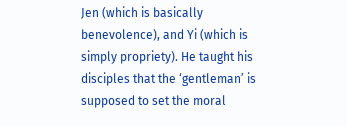Jen (which is basically benevolence), and Yi (which is simply propriety). He taught his disciples that the ‘gentleman’ is supposed to set the moral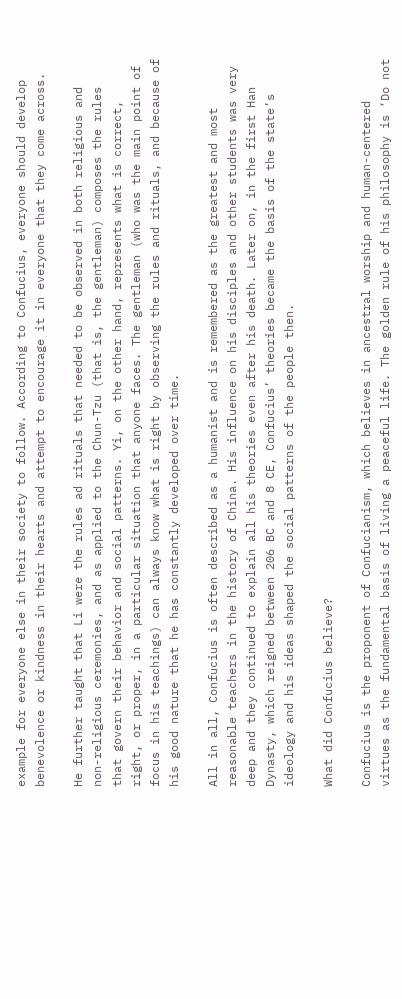example for everyone else in their society to follow. According to Confucius, everyone should develop benevolence or kindness in their hearts and attempt to encourage it in everyone that they come across.

He further taught that Li were the rules ad rituals that needed to be observed in both religious and non-religious ceremonies, and as applied to the Chun-Tzu (that is, the gentleman) composes the rules that govern their behavior and social patterns. Yi, on the other hand, represents what is correct, right, or proper, in a particular situation that anyone faces. The gentleman (who was the main point of focus in his teachings) can always know what is right by observing the rules and rituals, and because of his good nature that he has constantly developed over time.

All in all, Confucius is often described as a humanist and is remembered as the greatest and most reasonable teachers in the history of China. His influence on his disciples and other students was very deep and they continued to explain all his theories even after his death. Later on, in the first Han Dynasty, which reigned between 206 BC and 8 CE, Confucius’ theories became the basis of the state’s ideology and his ideas shaped the social patterns of the people then.

What did Confucius believe?

Confucius is the proponent of Confucianism, which believes in ancestral worship and human-centered virtues as the fundamental basis of living a peaceful life. The golden rule of his philosophy is ‘Do not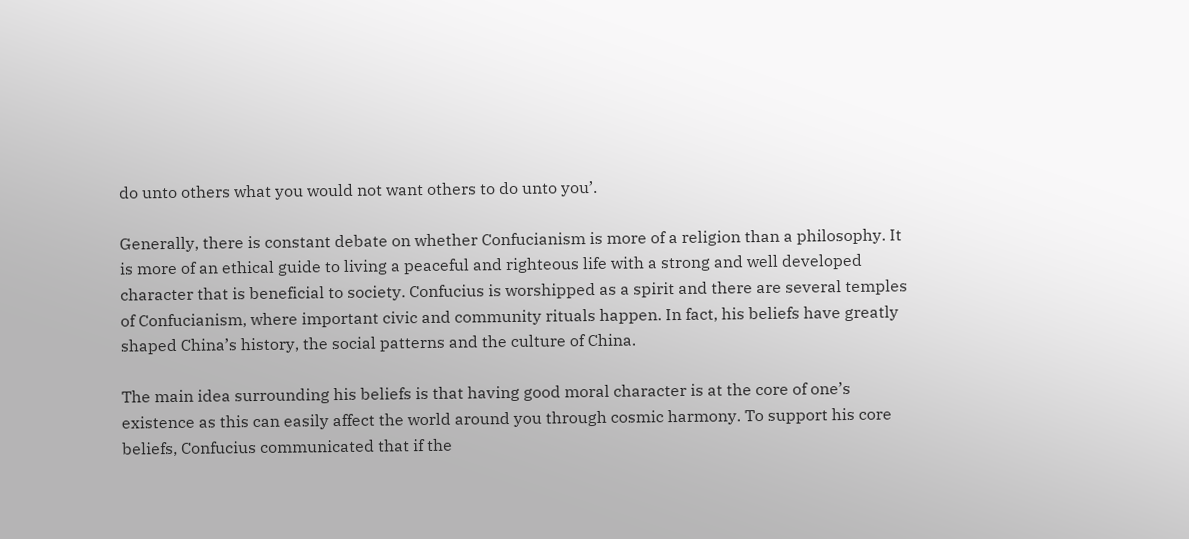do unto others what you would not want others to do unto you’.

Generally, there is constant debate on whether Confucianism is more of a religion than a philosophy. It is more of an ethical guide to living a peaceful and righteous life with a strong and well developed character that is beneficial to society. Confucius is worshipped as a spirit and there are several temples of Confucianism, where important civic and community rituals happen. In fact, his beliefs have greatly shaped China’s history, the social patterns and the culture of China.

The main idea surrounding his beliefs is that having good moral character is at the core of one’s existence as this can easily affect the world around you through cosmic harmony. To support his core beliefs, Confucius communicated that if the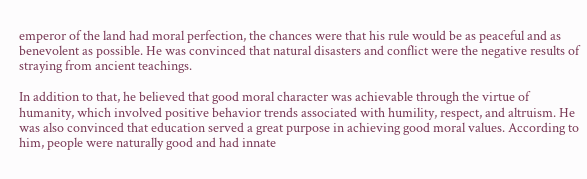emperor of the land had moral perfection, the chances were that his rule would be as peaceful and as benevolent as possible. He was convinced that natural disasters and conflict were the negative results of straying from ancient teachings.

In addition to that, he believed that good moral character was achievable through the virtue of humanity, which involved positive behavior trends associated with humility, respect, and altruism. He was also convinced that education served a great purpose in achieving good moral values. According to him, people were naturally good and had innate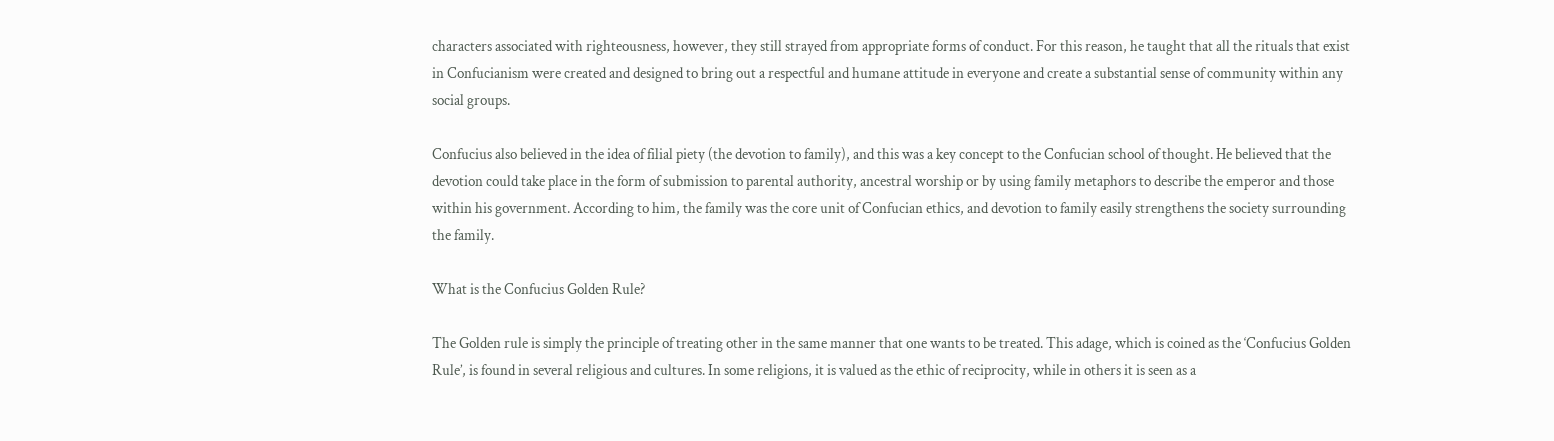characters associated with righteousness, however, they still strayed from appropriate forms of conduct. For this reason, he taught that all the rituals that exist in Confucianism were created and designed to bring out a respectful and humane attitude in everyone and create a substantial sense of community within any social groups.

Confucius also believed in the idea of filial piety (the devotion to family), and this was a key concept to the Confucian school of thought. He believed that the devotion could take place in the form of submission to parental authority, ancestral worship or by using family metaphors to describe the emperor and those within his government. According to him, the family was the core unit of Confucian ethics, and devotion to family easily strengthens the society surrounding the family.

What is the Confucius Golden Rule?

The Golden rule is simply the principle of treating other in the same manner that one wants to be treated. This adage, which is coined as the ‘Confucius Golden Rule’, is found in several religious and cultures. In some religions, it is valued as the ethic of reciprocity, while in others it is seen as a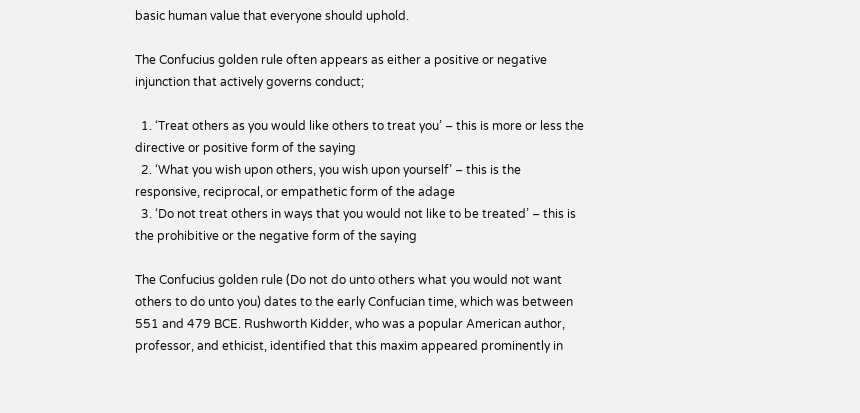basic human value that everyone should uphold.

The Confucius golden rule often appears as either a positive or negative injunction that actively governs conduct;

  1. ‘Treat others as you would like others to treat you’ – this is more or less the directive or positive form of the saying
  2. ‘What you wish upon others, you wish upon yourself’ – this is the responsive, reciprocal, or empathetic form of the adage
  3. ‘Do not treat others in ways that you would not like to be treated’ – this is the prohibitive or the negative form of the saying

The Confucius golden rule (Do not do unto others what you would not want others to do unto you) dates to the early Confucian time, which was between 551 and 479 BCE. Rushworth Kidder, who was a popular American author, professor, and ethicist, identified that this maxim appeared prominently in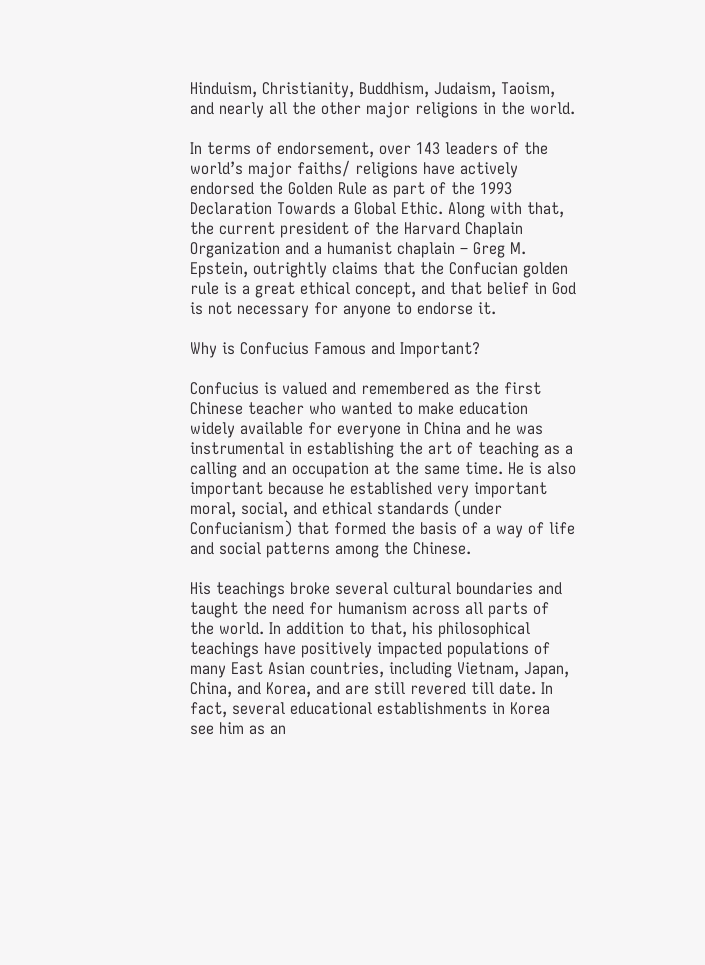Hinduism, Christianity, Buddhism, Judaism, Taoism, and nearly all the other major religions in the world.

In terms of endorsement, over 143 leaders of the world’s major faiths/ religions have actively endorsed the Golden Rule as part of the 1993 Declaration Towards a Global Ethic. Along with that, the current president of the Harvard Chaplain Organization and a humanist chaplain – Greg M. Epstein, outrightly claims that the Confucian golden rule is a great ethical concept, and that belief in God is not necessary for anyone to endorse it.

Why is Confucius Famous and Important?

Confucius is valued and remembered as the first Chinese teacher who wanted to make education widely available for everyone in China and he was instrumental in establishing the art of teaching as a calling and an occupation at the same time. He is also important because he established very important moral, social, and ethical standards (under Confucianism) that formed the basis of a way of life and social patterns among the Chinese.

His teachings broke several cultural boundaries and taught the need for humanism across all parts of the world. In addition to that, his philosophical teachings have positively impacted populations of many East Asian countries, including Vietnam, Japan, China, and Korea, and are still revered till date. In fact, several educational establishments in Korea see him as an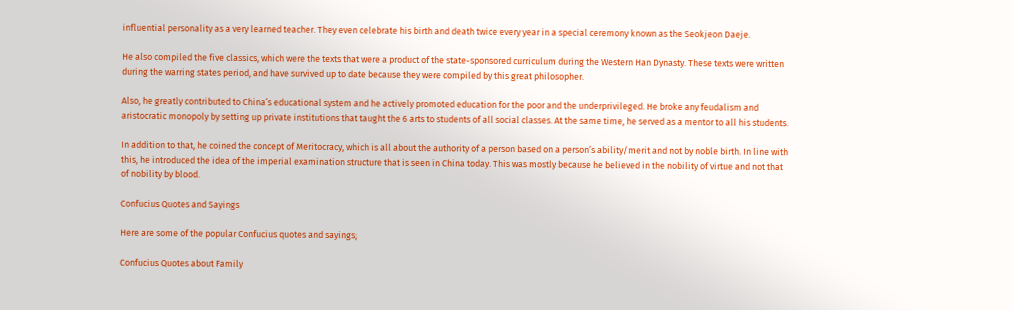influential personality as a very learned teacher. They even celebrate his birth and death twice every year in a special ceremony known as the Seokjeon Daeje.

He also compiled the five classics, which were the texts that were a product of the state-sponsored curriculum during the Western Han Dynasty. These texts were written during the warring states period, and have survived up to date because they were compiled by this great philosopher.

Also, he greatly contributed to China’s educational system and he actively promoted education for the poor and the underprivileged. He broke any feudalism and aristocratic monopoly by setting up private institutions that taught the 6 arts to students of all social classes. At the same time, he served as a mentor to all his students.

In addition to that, he coined the concept of Meritocracy, which is all about the authority of a person based on a person’s ability/merit and not by noble birth. In line with this, he introduced the idea of the imperial examination structure that is seen in China today. This was mostly because he believed in the nobility of virtue and not that of nobility by blood.

Confucius Quotes and Sayings

Here are some of the popular Confucius quotes and sayings;

Confucius Quotes about Family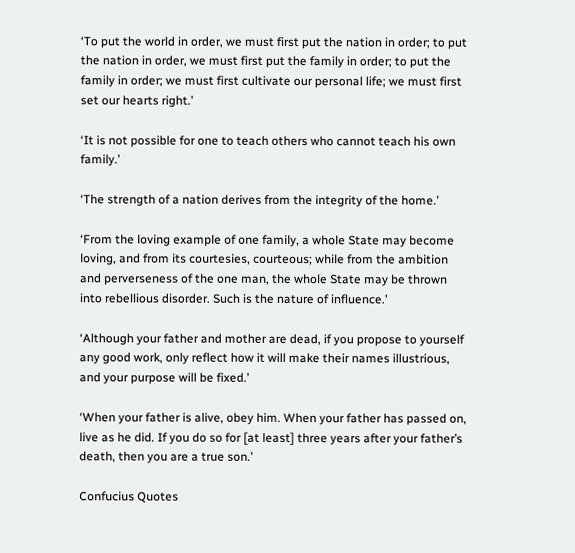‘To put the world in order, we must first put the nation in order; to put the nation in order, we must first put the family in order; to put the family in order; we must first cultivate our personal life; we must first set our hearts right.’

‘It is not possible for one to teach others who cannot teach his own family.’

‘The strength of a nation derives from the integrity of the home.’

‘From the loving example of one family, a whole State may become loving, and from its courtesies, courteous; while from the ambition and perverseness of the one man, the whole State may be thrown into rebellious disorder. Such is the nature of influence.’

‘Although your father and mother are dead, if you propose to yourself any good work, only reflect how it will make their names illustrious, and your purpose will be fixed.’

‘When your father is alive, obey him. When your father has passed on, live as he did. If you do so for [at least] three years after your father’s death, then you are a true son.’

Confucius Quotes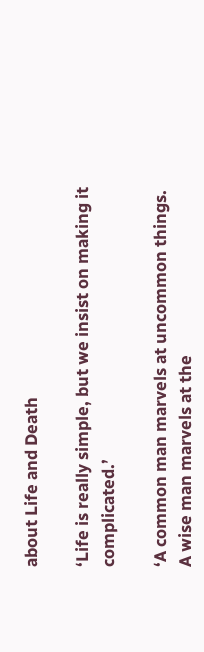about Life and Death

‘Life is really simple, but we insist on making it complicated.’

‘A common man marvels at uncommon things. A wise man marvels at the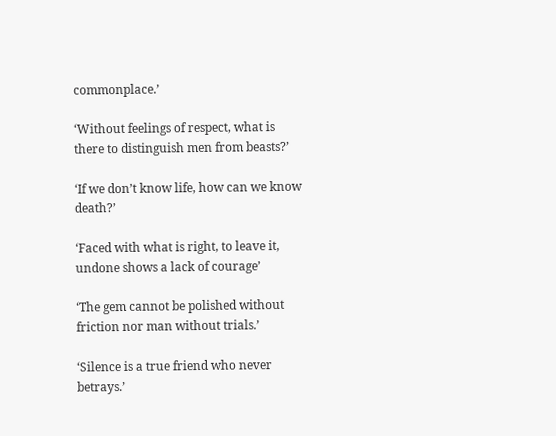commonplace.’

‘Without feelings of respect, what is there to distinguish men from beasts?’

‘If we don’t know life, how can we know death?’

‘Faced with what is right, to leave it, undone shows a lack of courage’

‘The gem cannot be polished without friction nor man without trials.’

‘Silence is a true friend who never betrays.’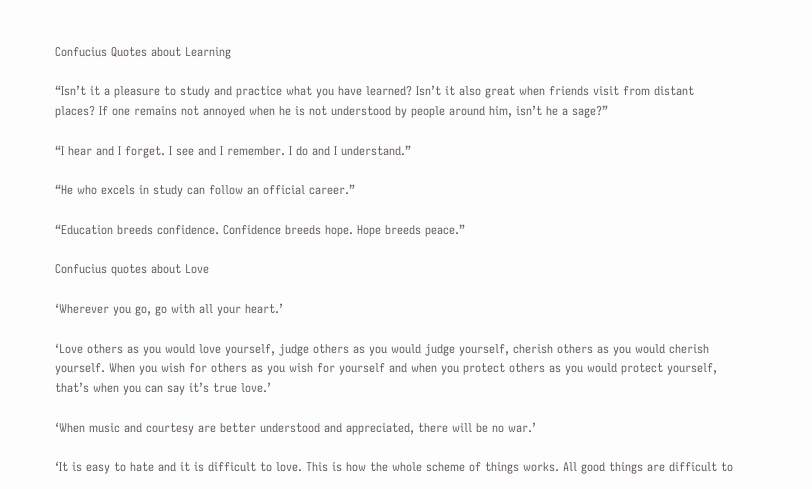Confucius Quotes about Learning

“Isn’t it a pleasure to study and practice what you have learned? Isn’t it also great when friends visit from distant places? If one remains not annoyed when he is not understood by people around him, isn’t he a sage?”

“I hear and I forget. I see and I remember. I do and I understand.”

“He who excels in study can follow an official career.”

“Education breeds confidence. Confidence breeds hope. Hope breeds peace.”

Confucius quotes about Love

‘Wherever you go, go with all your heart.’

‘Love others as you would love yourself, judge others as you would judge yourself, cherish others as you would cherish yourself. When you wish for others as you wish for yourself and when you protect others as you would protect yourself, that’s when you can say it’s true love.’

‘When music and courtesy are better understood and appreciated, there will be no war.’

‘It is easy to hate and it is difficult to love. This is how the whole scheme of things works. All good things are difficult to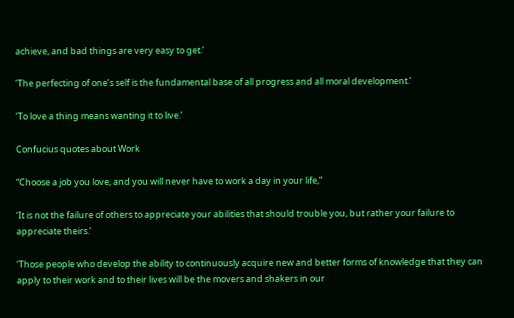achieve, and bad things are very easy to get.’

‘The perfecting of one’s self is the fundamental base of all progress and all moral development.’

‘To love a thing means wanting it to live.’

Confucius quotes about Work

“Choose a job you love, and you will never have to work a day in your life,”

‘It is not the failure of others to appreciate your abilities that should trouble you, but rather your failure to appreciate theirs.’

‘Those people who develop the ability to continuously acquire new and better forms of knowledge that they can apply to their work and to their lives will be the movers and shakers in our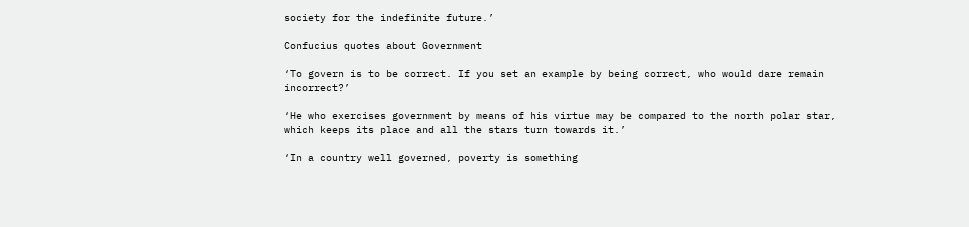society for the indefinite future.’

Confucius quotes about Government

‘To govern is to be correct. If you set an example by being correct, who would dare remain incorrect?’

‘He who exercises government by means of his virtue may be compared to the north polar star, which keeps its place and all the stars turn towards it.’

‘In a country well governed, poverty is something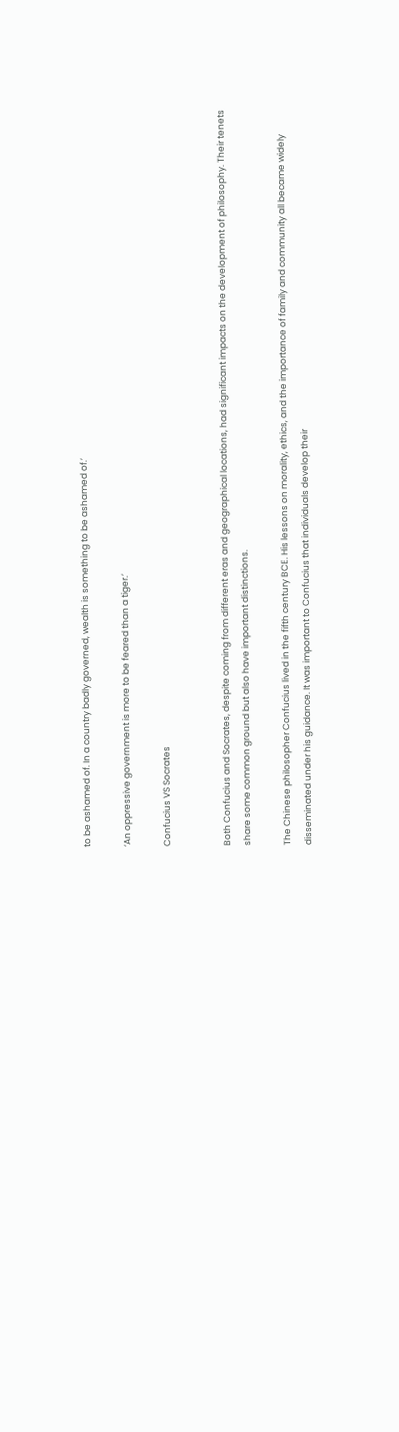to be ashamed of. In a country badly governed, wealth is something to be ashamed of.’

‘An oppressive government is more to be feared than a tiger.’

Confucius VS Socrates


Both Confucius and Socrates, despite coming from different eras and geographical locations, had significant impacts on the development of philosophy. Their tenets share some common ground but also have important distinctions.

The Chinese philosopher Confucius lived in the fifth century BCE. His lessons on morality, ethics, and the importance of family and community all became widely disseminated under his guidance. It was important to Confucius that individuals develop their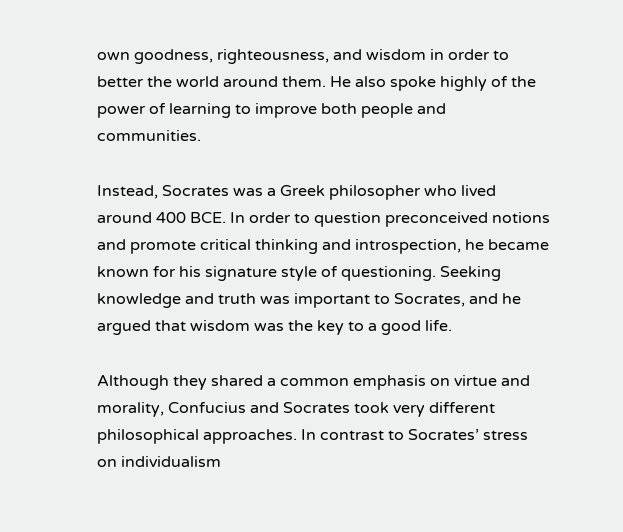own goodness, righteousness, and wisdom in order to better the world around them. He also spoke highly of the power of learning to improve both people and communities.

Instead, Socrates was a Greek philosopher who lived around 400 BCE. In order to question preconceived notions and promote critical thinking and introspection, he became known for his signature style of questioning. Seeking knowledge and truth was important to Socrates, and he argued that wisdom was the key to a good life.

Although they shared a common emphasis on virtue and morality, Confucius and Socrates took very different philosophical approaches. In contrast to Socrates’ stress on individualism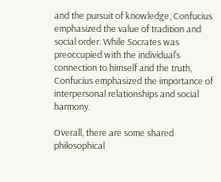and the pursuit of knowledge, Confucius emphasized the value of tradition and social order. While Socrates was preoccupied with the individual’s connection to himself and the truth, Confucius emphasized the importance of interpersonal relationships and social harmony.

Overall, there are some shared philosophical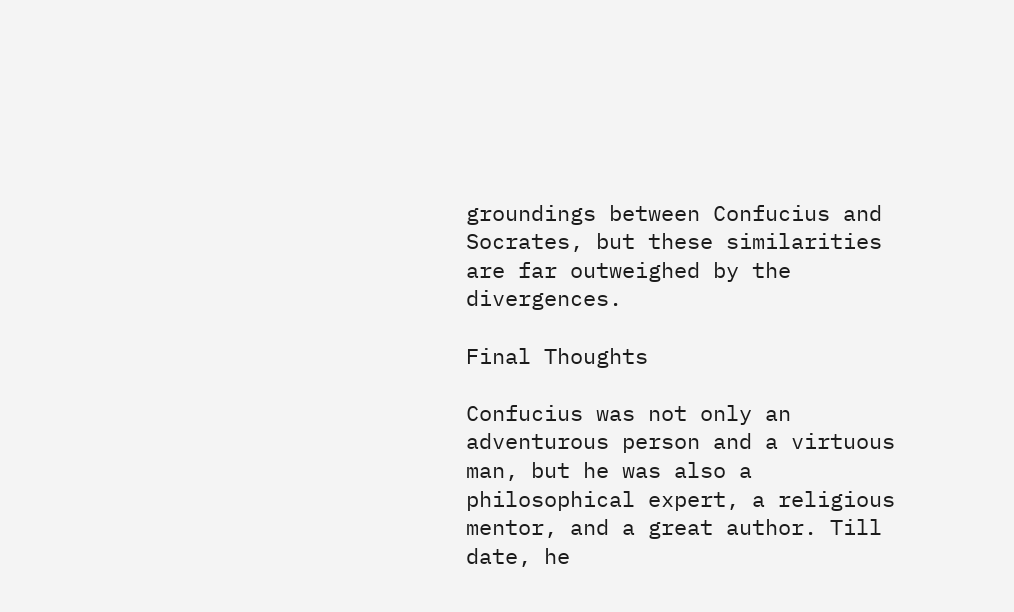groundings between Confucius and Socrates, but these similarities are far outweighed by the divergences.

Final Thoughts

Confucius was not only an adventurous person and a virtuous man, but he was also a philosophical expert, a religious mentor, and a great author. Till date, he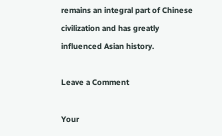remains an integral part of Chinese civilization and has greatly influenced Asian history.

Leave a Comment

Your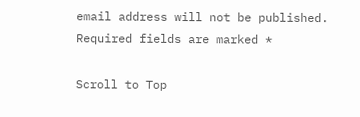email address will not be published. Required fields are marked *

Scroll to Top